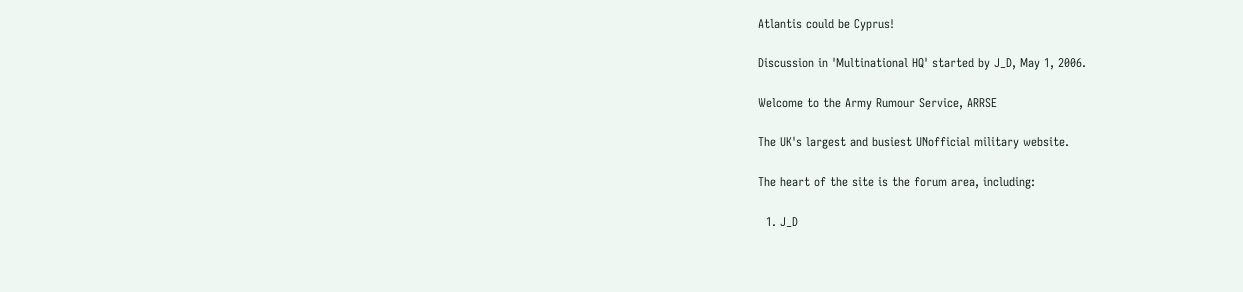Atlantis could be Cyprus!

Discussion in 'Multinational HQ' started by J_D, May 1, 2006.

Welcome to the Army Rumour Service, ARRSE

The UK's largest and busiest UNofficial military website.

The heart of the site is the forum area, including:

  1. J_D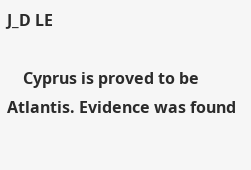J_D LE

    Cyprus is proved to be Atlantis. Evidence was found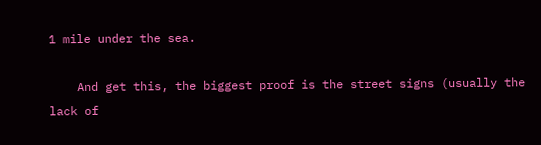1 mile under the sea.

    And get this, the biggest proof is the street signs (usually the lack of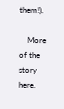them!).

    More of the story here.